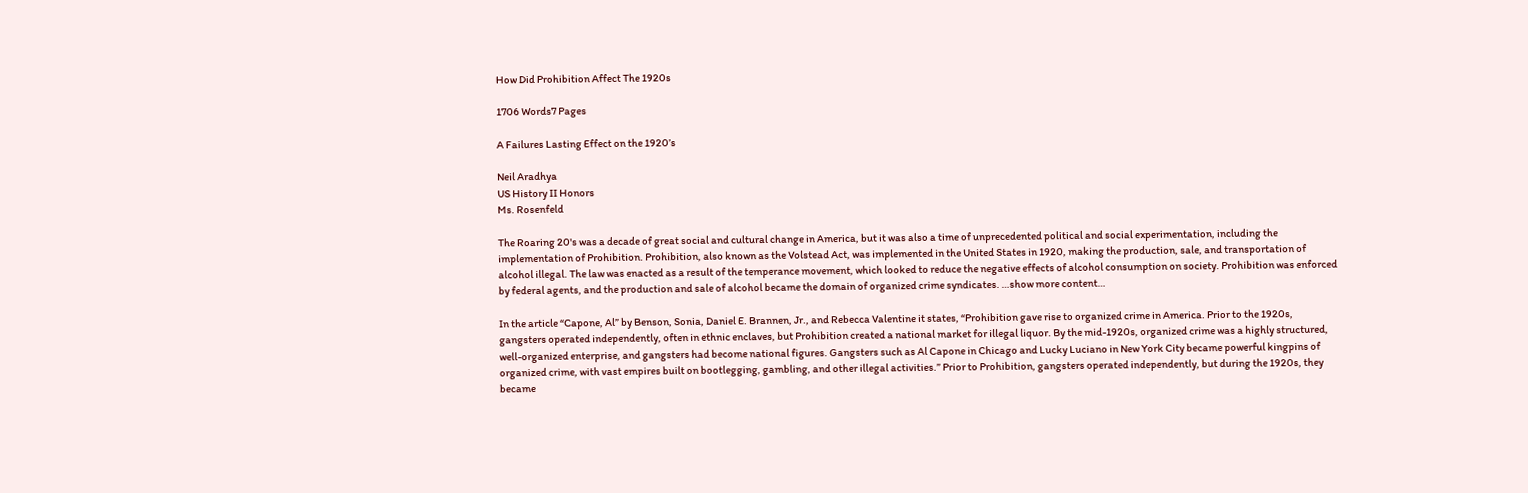How Did Prohibition Affect The 1920s

1706 Words7 Pages

A Failures Lasting Effect on the 1920’s

Neil Aradhya
US History II Honors
Ms. Rosenfeld

The Roaring 20's was a decade of great social and cultural change in America, but it was also a time of unprecedented political and social experimentation, including the implementation of Prohibition. Prohibition, also known as the Volstead Act, was implemented in the United States in 1920, making the production, sale, and transportation of alcohol illegal. The law was enacted as a result of the temperance movement, which looked to reduce the negative effects of alcohol consumption on society. Prohibition was enforced by federal agents, and the production and sale of alcohol became the domain of organized crime syndicates. …show more content…

In the article “Capone, Al” by Benson, Sonia, Daniel E. Brannen, Jr., and Rebecca Valentine it states, “Prohibition gave rise to organized crime in America. Prior to the 1920s, gangsters operated independently, often in ethnic enclaves, but Prohibition created a national market for illegal liquor. By the mid-1920s, organized crime was a highly structured, well-organized enterprise, and gangsters had become national figures. Gangsters such as Al Capone in Chicago and Lucky Luciano in New York City became powerful kingpins of organized crime, with vast empires built on bootlegging, gambling, and other illegal activities.” Prior to Prohibition, gangsters operated independently, but during the 1920s, they became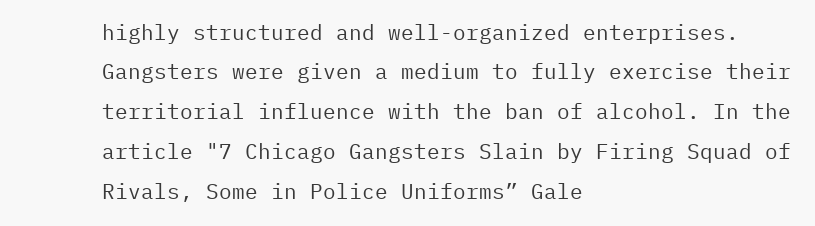highly structured and well-organized enterprises. Gangsters were given a medium to fully exercise their territorial influence with the ban of alcohol. In the article "7 Chicago Gangsters Slain by Firing Squad of Rivals, Some in Police Uniforms” Gale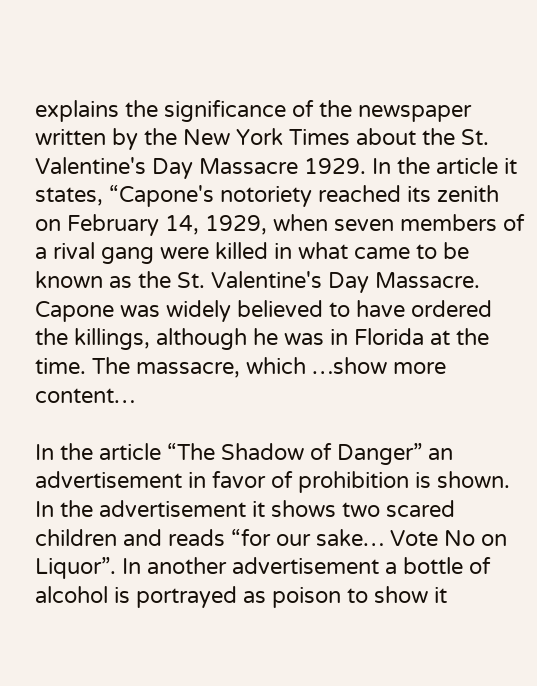explains the significance of the newspaper written by the New York Times about the St. Valentine's Day Massacre 1929. In the article it states, “Capone's notoriety reached its zenith on February 14, 1929, when seven members of a rival gang were killed in what came to be known as the St. Valentine's Day Massacre. Capone was widely believed to have ordered the killings, although he was in Florida at the time. The massacre, which …show more content…

In the article “The Shadow of Danger” an advertisement in favor of prohibition is shown. In the advertisement it shows two scared children and reads “for our sake… Vote No on Liquor”. In another advertisement a bottle of alcohol is portrayed as poison to show it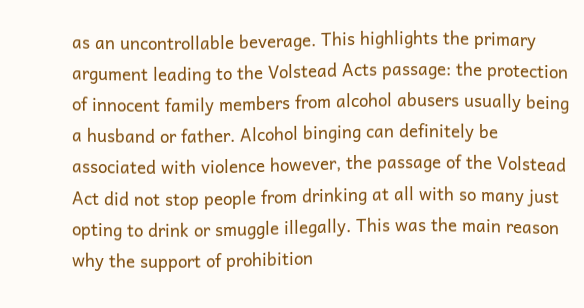as an uncontrollable beverage. This highlights the primary argument leading to the Volstead Acts passage: the protection of innocent family members from alcohol abusers usually being a husband or father. Alcohol binging can definitely be associated with violence however, the passage of the Volstead Act did not stop people from drinking at all with so many just opting to drink or smuggle illegally. This was the main reason why the support of prohibition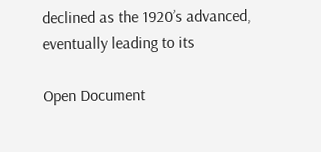declined as the 1920’s advanced, eventually leading to its

Open Document